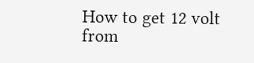How to get 12 volt from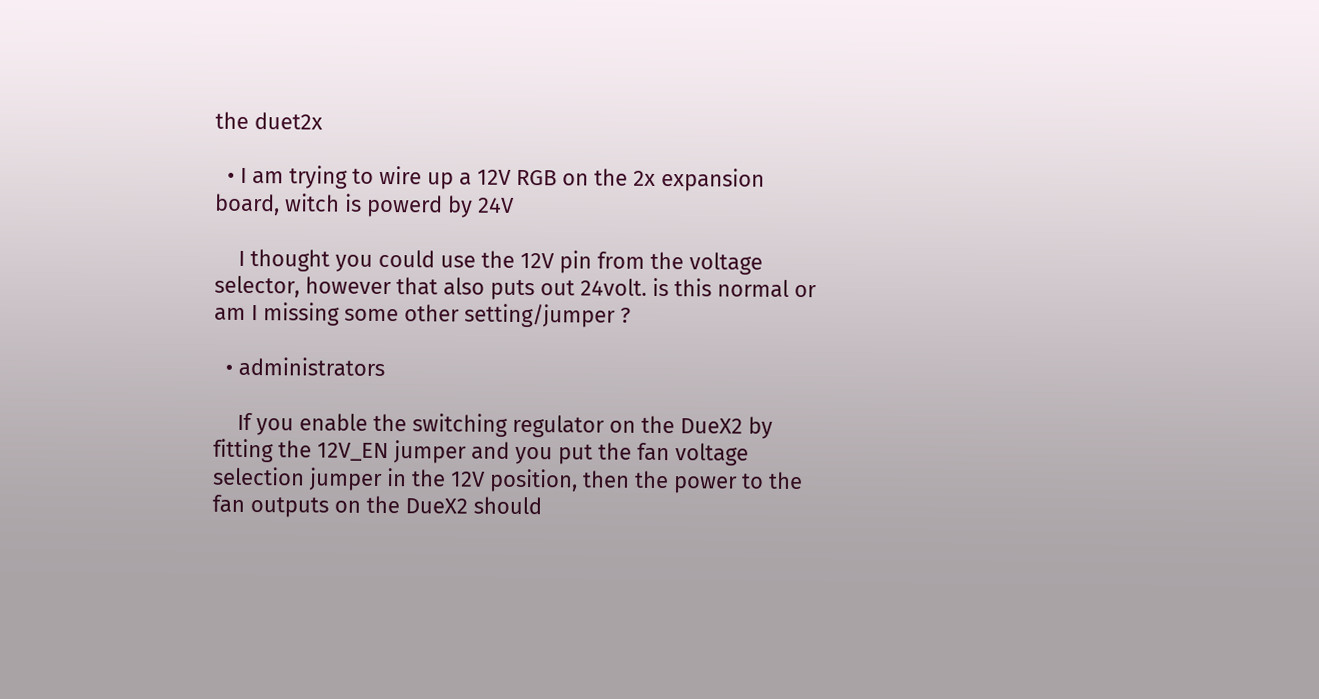the duet2x

  • I am trying to wire up a 12V RGB on the 2x expansion board, witch is powerd by 24V

    I thought you could use the 12V pin from the voltage selector, however that also puts out 24volt. is this normal or am I missing some other setting/jumper ?

  • administrators

    If you enable the switching regulator on the DueX2 by fitting the 12V_EN jumper and you put the fan voltage selection jumper in the 12V position, then the power to the fan outputs on the DueX2 should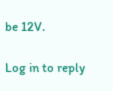be 12V.

Log in to reply